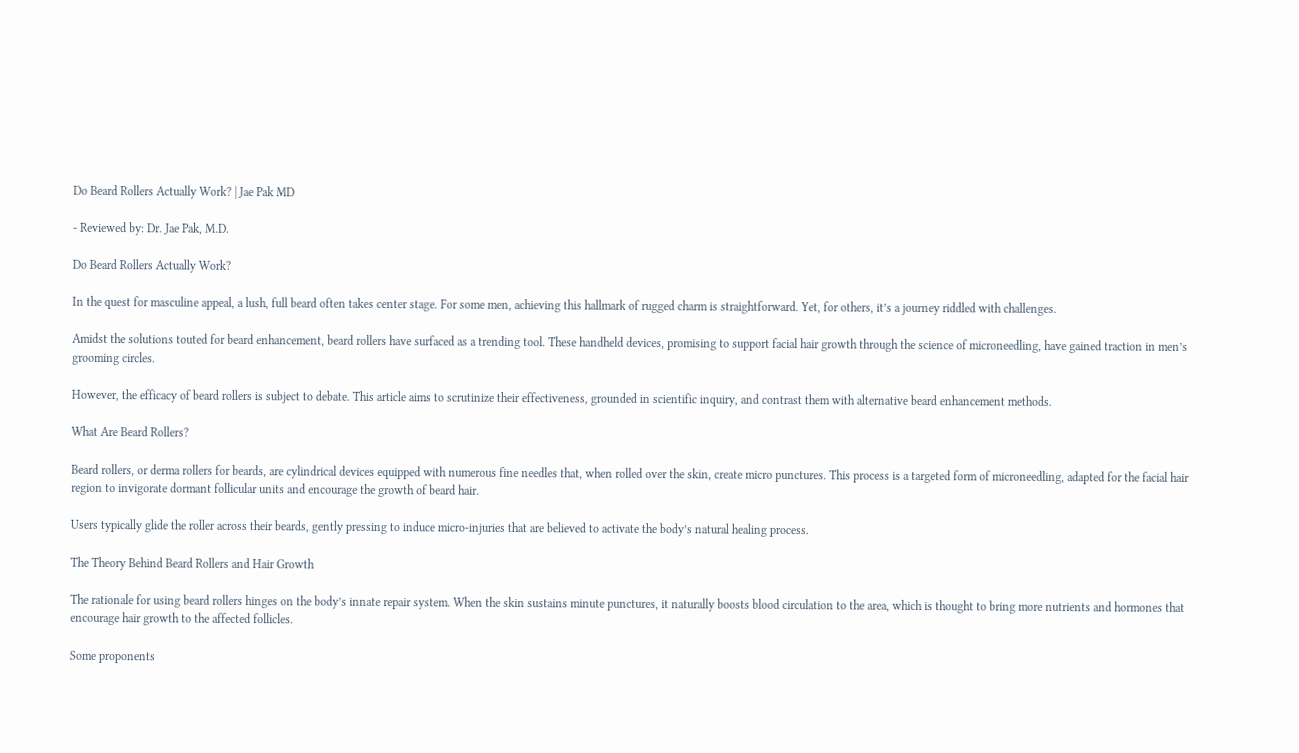Do Beard Rollers Actually Work? | Jae Pak MD

- Reviewed by: Dr. Jae Pak, M.D.

Do Beard Rollers Actually Work?

In the quest for masculine appeal, a lush, full beard often takes center stage. For some men, achieving this hallmark of rugged charm is straightforward. Yet, for others, it’s a journey riddled with challenges.

Amidst the solutions touted for beard enhancement, beard rollers have surfaced as a trending tool. These handheld devices, promising to support facial hair growth through the science of microneedling, have gained traction in men’s grooming circles.

However, the efficacy of beard rollers is subject to debate. This article aims to scrutinize their effectiveness, grounded in scientific inquiry, and contrast them with alternative beard enhancement methods.

What Are Beard Rollers?

Beard rollers, or derma rollers for beards, are cylindrical devices equipped with numerous fine needles that, when rolled over the skin, create micro punctures. This process is a targeted form of microneedling, adapted for the facial hair region to invigorate dormant follicular units and encourage the growth of beard hair.

Users typically glide the roller across their beards, gently pressing to induce micro-injuries that are believed to activate the body’s natural healing process.

The Theory Behind Beard Rollers and Hair Growth

The rationale for using beard rollers hinges on the body’s innate repair system. When the skin sustains minute punctures, it naturally boosts blood circulation to the area, which is thought to bring more nutrients and hormones that encourage hair growth to the affected follicles.

Some proponents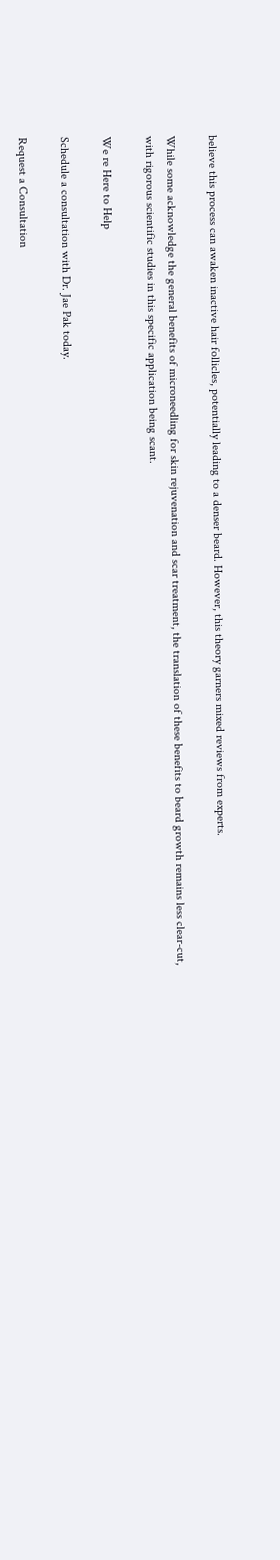believe this process can awaken inactive hair follicles, potentially leading to a denser beard. However, this theory garners mixed reviews from experts.

While some acknowledge the general benefits of microneedling for skin rejuvenation and scar treatment, the translation of these benefits to beard growth remains less clear-cut, with rigorous scientific studies in this specific application being scant.

We re Here to Help

Schedule a consultation with Dr. Jae Pak today.

Request a Consultation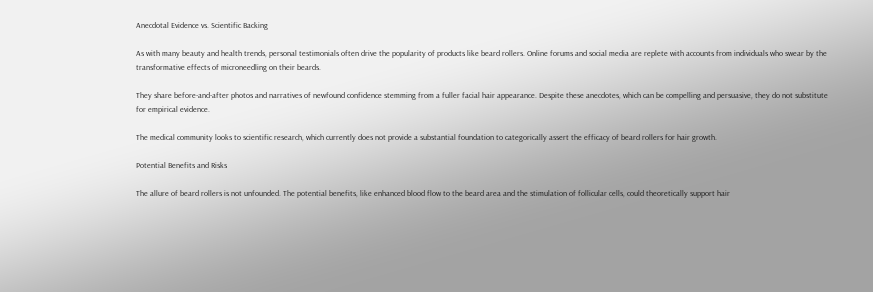Anecdotal Evidence vs. Scientific Backing

As with many beauty and health trends, personal testimonials often drive the popularity of products like beard rollers. Online forums and social media are replete with accounts from individuals who swear by the transformative effects of microneedling on their beards.

They share before-and-after photos and narratives of newfound confidence stemming from a fuller facial hair appearance. Despite these anecdotes, which can be compelling and persuasive, they do not substitute for empirical evidence.

The medical community looks to scientific research, which currently does not provide a substantial foundation to categorically assert the efficacy of beard rollers for hair growth.

Potential Benefits and Risks

The allure of beard rollers is not unfounded. The potential benefits, like enhanced blood flow to the beard area and the stimulation of follicular cells, could theoretically support hair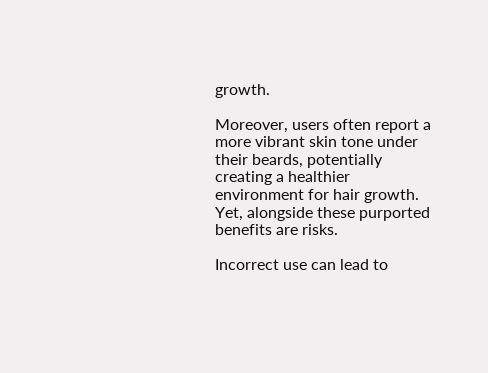growth.

Moreover, users often report a more vibrant skin tone under their beards, potentially creating a healthier environment for hair growth. Yet, alongside these purported benefits are risks.

Incorrect use can lead to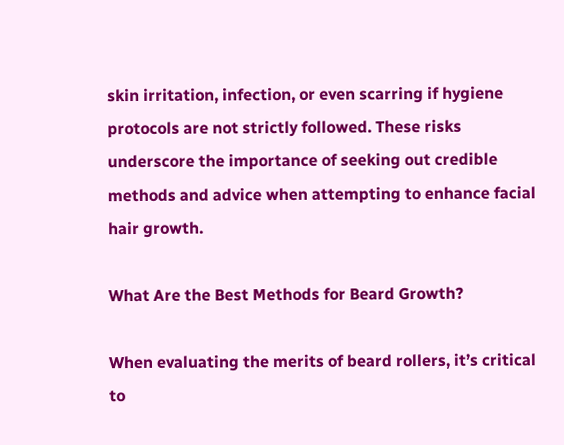skin irritation, infection, or even scarring if hygiene protocols are not strictly followed. These risks underscore the importance of seeking out credible methods and advice when attempting to enhance facial hair growth.

What Are the Best Methods for Beard Growth?

When evaluating the merits of beard rollers, it’s critical to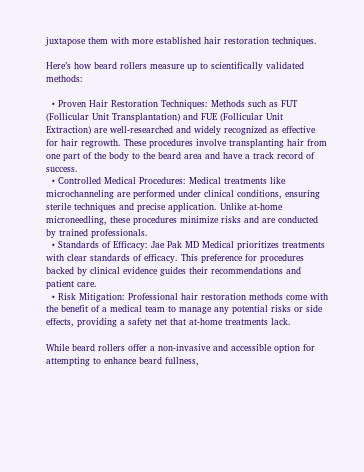juxtapose them with more established hair restoration techniques.

Here’s how beard rollers measure up to scientifically validated methods:

  • Proven Hair Restoration Techniques: Methods such as FUT (Follicular Unit Transplantation) and FUE (Follicular Unit Extraction) are well-researched and widely recognized as effective for hair regrowth. These procedures involve transplanting hair from one part of the body to the beard area and have a track record of success.
  • Controlled Medical Procedures: Medical treatments like microchanneling are performed under clinical conditions, ensuring sterile techniques and precise application. Unlike at-home microneedling, these procedures minimize risks and are conducted by trained professionals.
  • Standards of Efficacy: Jae Pak MD Medical prioritizes treatments with clear standards of efficacy. This preference for procedures backed by clinical evidence guides their recommendations and patient care.
  • Risk Mitigation: Professional hair restoration methods come with the benefit of a medical team to manage any potential risks or side effects, providing a safety net that at-home treatments lack.

While beard rollers offer a non-invasive and accessible option for attempting to enhance beard fullness,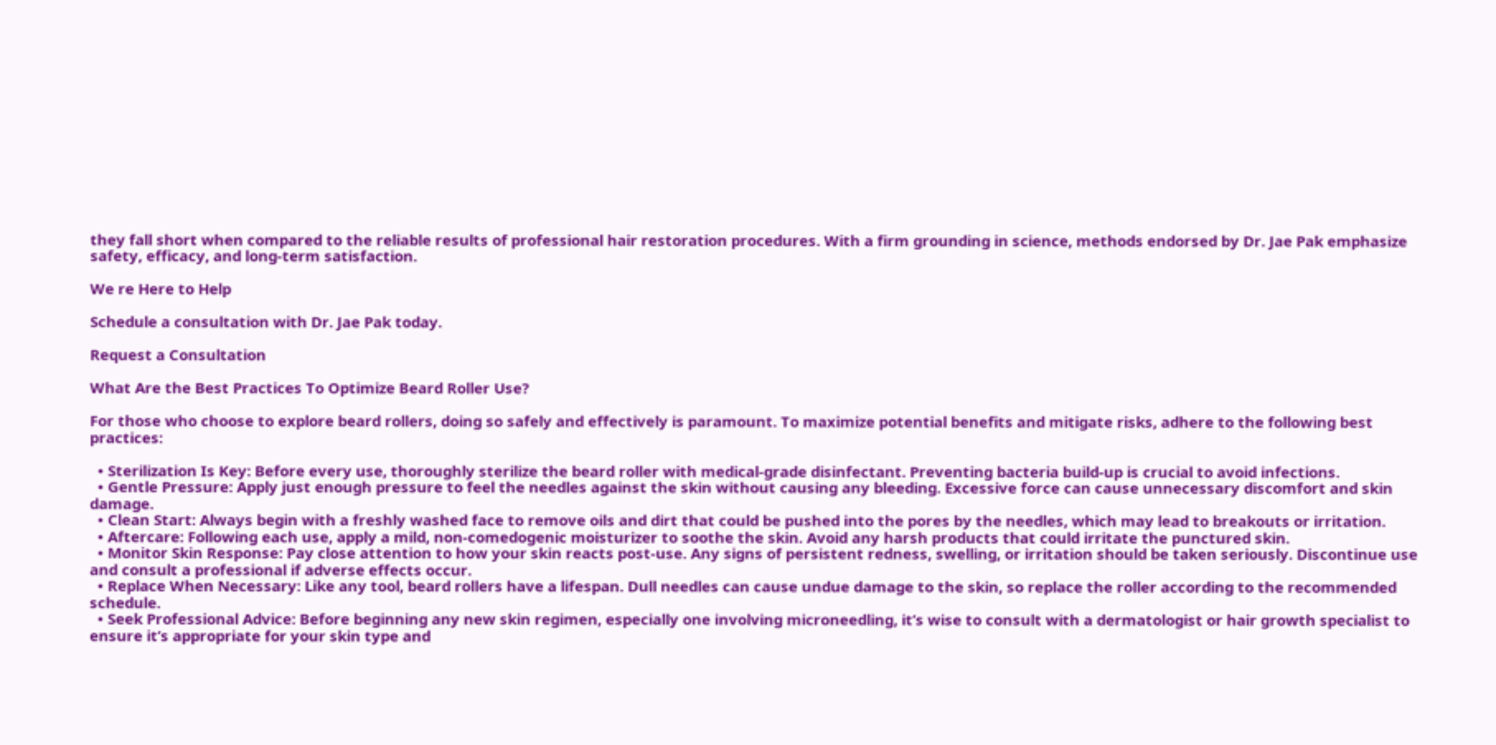they fall short when compared to the reliable results of professional hair restoration procedures. With a firm grounding in science, methods endorsed by Dr. Jae Pak emphasize safety, efficacy, and long-term satisfaction.

We re Here to Help

Schedule a consultation with Dr. Jae Pak today.

Request a Consultation

What Are the Best Practices To Optimize Beard Roller Use?

For those who choose to explore beard rollers, doing so safely and effectively is paramount. To maximize potential benefits and mitigate risks, adhere to the following best practices:

  • Sterilization Is Key: Before every use, thoroughly sterilize the beard roller with medical-grade disinfectant. Preventing bacteria build-up is crucial to avoid infections.
  • Gentle Pressure: Apply just enough pressure to feel the needles against the skin without causing any bleeding. Excessive force can cause unnecessary discomfort and skin damage.
  • Clean Start: Always begin with a freshly washed face to remove oils and dirt that could be pushed into the pores by the needles, which may lead to breakouts or irritation.
  • Aftercare: Following each use, apply a mild, non-comedogenic moisturizer to soothe the skin. Avoid any harsh products that could irritate the punctured skin.
  • Monitor Skin Response: Pay close attention to how your skin reacts post-use. Any signs of persistent redness, swelling, or irritation should be taken seriously. Discontinue use and consult a professional if adverse effects occur.
  • Replace When Necessary: Like any tool, beard rollers have a lifespan. Dull needles can cause undue damage to the skin, so replace the roller according to the recommended schedule.
  • Seek Professional Advice: Before beginning any new skin regimen, especially one involving microneedling, it’s wise to consult with a dermatologist or hair growth specialist to ensure it’s appropriate for your skin type and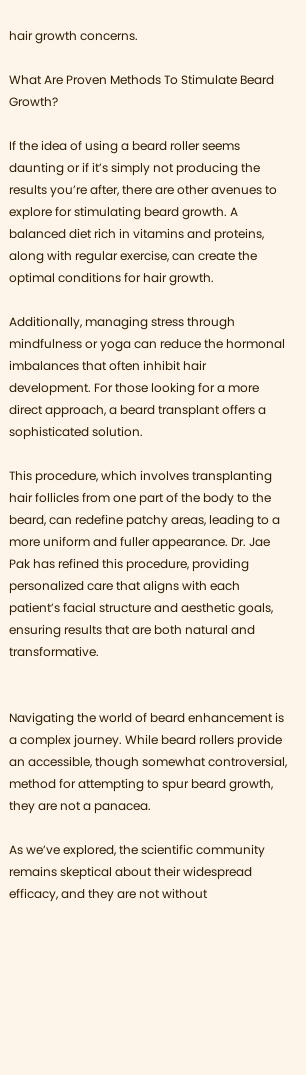hair growth concerns.

What Are Proven Methods To Stimulate Beard Growth?

If the idea of using a beard roller seems daunting or if it’s simply not producing the results you’re after, there are other avenues to explore for stimulating beard growth. A balanced diet rich in vitamins and proteins, along with regular exercise, can create the optimal conditions for hair growth.

Additionally, managing stress through mindfulness or yoga can reduce the hormonal imbalances that often inhibit hair development. For those looking for a more direct approach, a beard transplant offers a sophisticated solution.

This procedure, which involves transplanting hair follicles from one part of the body to the beard, can redefine patchy areas, leading to a more uniform and fuller appearance. Dr. Jae Pak has refined this procedure, providing personalized care that aligns with each patient’s facial structure and aesthetic goals, ensuring results that are both natural and transformative.


Navigating the world of beard enhancement is a complex journey. While beard rollers provide an accessible, though somewhat controversial, method for attempting to spur beard growth, they are not a panacea.

As we’ve explored, the scientific community remains skeptical about their widespread efficacy, and they are not without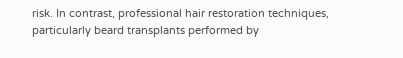risk. In contrast, professional hair restoration techniques, particularly beard transplants performed by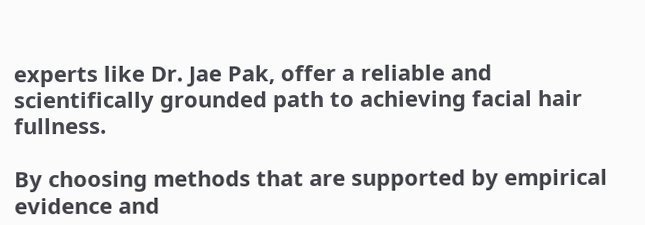experts like Dr. Jae Pak, offer a reliable and scientifically grounded path to achieving facial hair fullness.

By choosing methods that are supported by empirical evidence and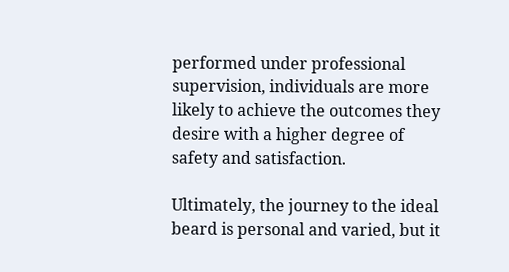performed under professional supervision, individuals are more likely to achieve the outcomes they desire with a higher degree of safety and satisfaction.

Ultimately, the journey to the ideal beard is personal and varied, but it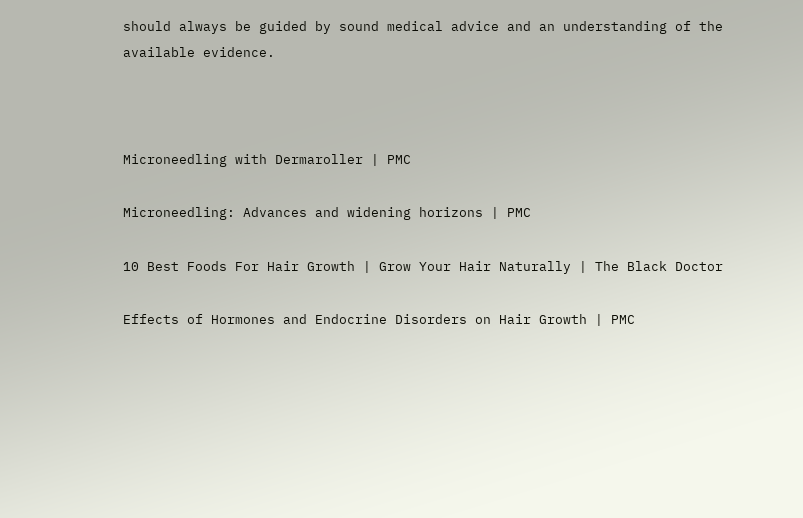should always be guided by sound medical advice and an understanding of the available evidence.



Microneedling with Dermaroller | PMC

Microneedling: Advances and widening horizons | PMC

10 Best Foods For Hair Growth | Grow Your Hair Naturally | The Black Doctor

Effects of Hormones and Endocrine Disorders on Hair Growth | PMC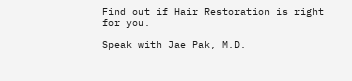Find out if Hair Restoration is right for you.

Speak with Jae Pak, M.D.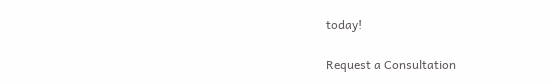today!

Request a Consultation